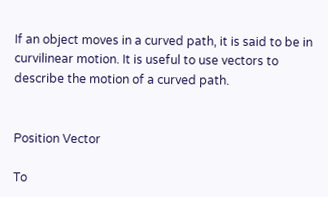If an object moves in a curved path, it is said to be in curvilinear motion. It is useful to use vectors to describe the motion of a curved path.


Position Vector

To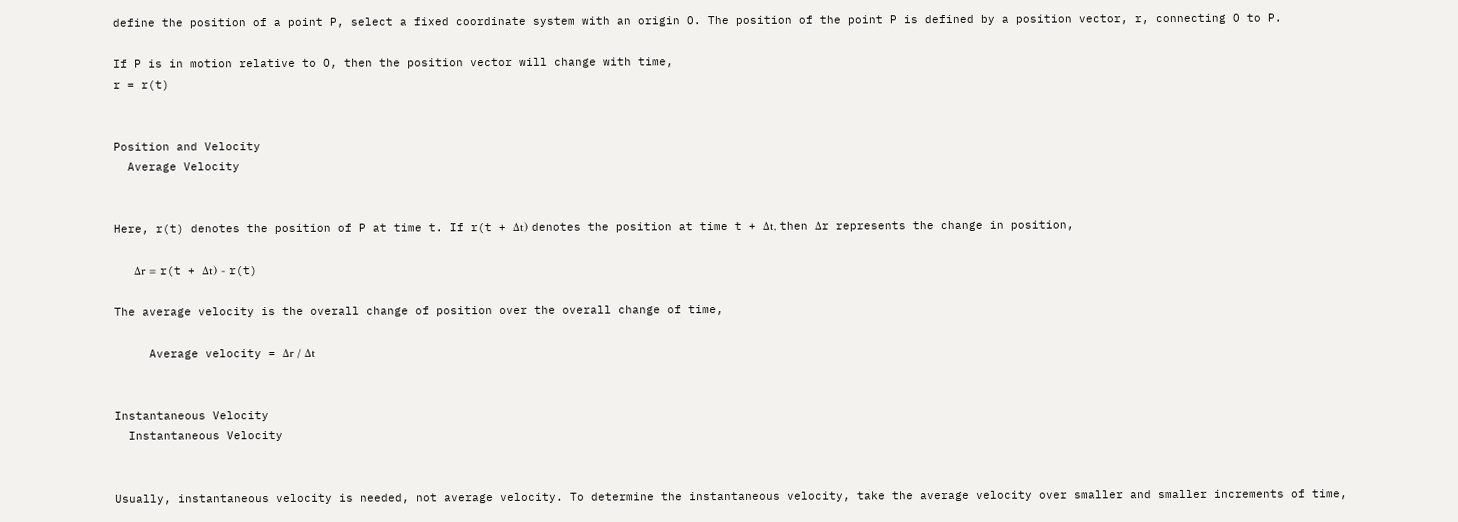define the position of a point P, select a fixed coordinate system with an origin O. The position of the point P is defined by a position vector, r, connecting O to P.

If P is in motion relative to O, then the position vector will change with time,
r = r(t)


Position and Velocity
  Average Velocity


Here, r(t) denotes the position of P at time t. If r(t + Δt) denotes the position at time t + Δt, then Δr represents the change in position,

     Δr = r(t + Δt) - r(t)

The average velocity is the overall change of position over the overall change of time,

     Average velocity = Δr / Δt


Instantaneous Velocity
  Instantaneous Velocity


Usually, instantaneous velocity is needed, not average velocity. To determine the instantaneous velocity, take the average velocity over smaller and smaller increments of time,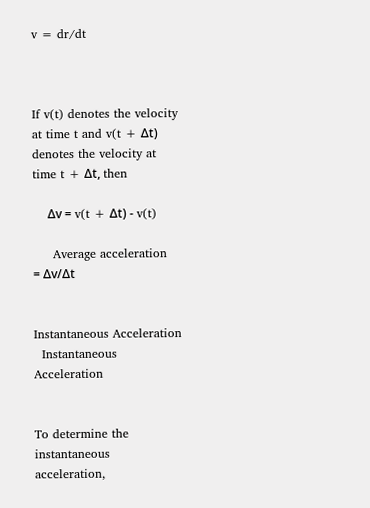v = dr/dt



If v(t) denotes the velocity at time t and v(t + Δt) denotes the velocity at time t + Δt, then

     Δv = v(t + Δt) - v(t)

     Average acceleration = Δv/Δt


Instantaneous Acceleration
  Instantaneous Acceleration


To determine the instantaneous acceleration,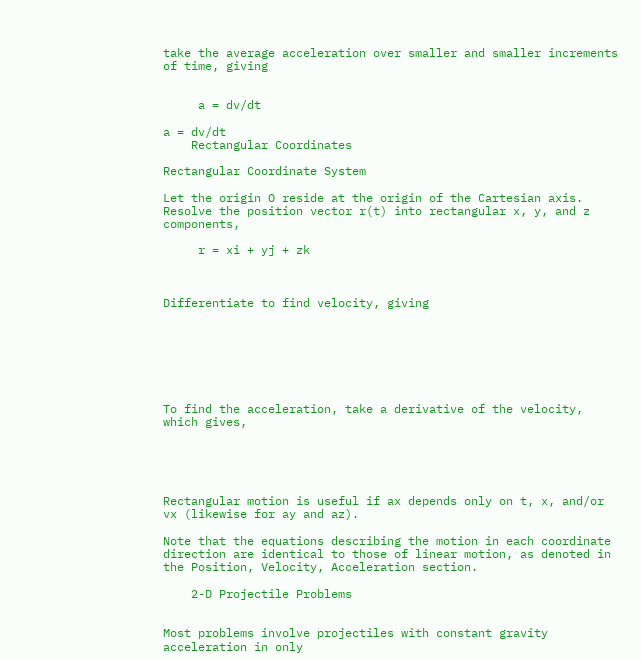take the average acceleration over smaller and smaller increments of time, giving


     a = dv/dt

a = dv/dt
    Rectangular Coordinates

Rectangular Coordinate System

Let the origin O reside at the origin of the Cartesian axis. Resolve the position vector r(t) into rectangular x, y, and z components,

     r = xi + yj + zk



Differentiate to find velocity, giving







To find the acceleration, take a derivative of the velocity, which gives,





Rectangular motion is useful if ax depends only on t, x, and/or vx (likewise for ay and az).

Note that the equations describing the motion in each coordinate direction are identical to those of linear motion, as denoted in the Position, Velocity, Acceleration section.

    2-D Projectile Problems


Most problems involve projectiles with constant gravity acceleration in only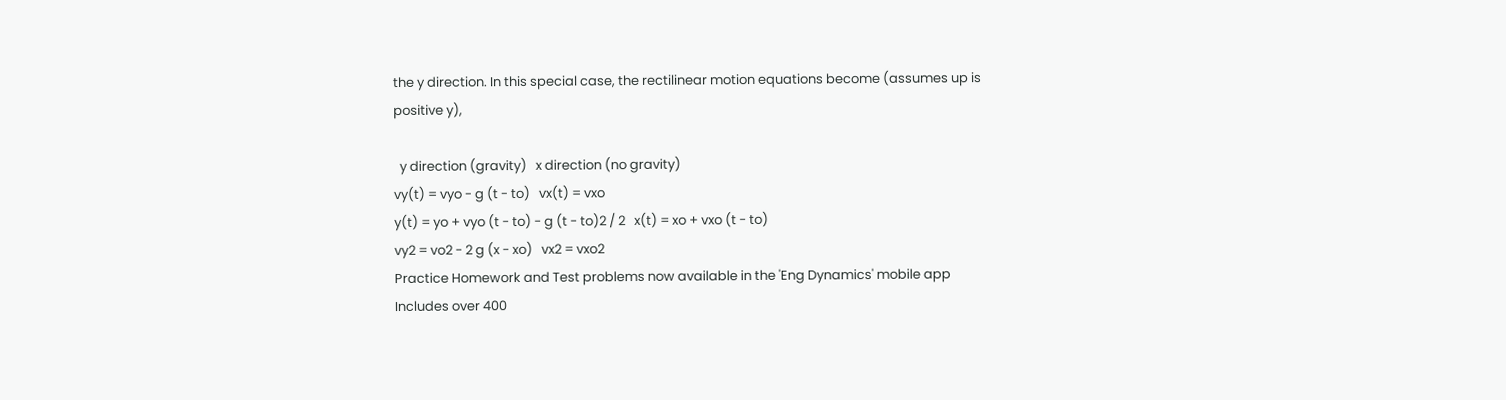the y direction. In this special case, the rectilinear motion equations become (assumes up is positive y),

  y direction (gravity)   x direction (no gravity)
vy(t) = vyo - g (t - to)   vx(t) = vxo
y(t) = yo + vyo (t - to) - g (t - to)2 / 2   x(t) = xo + vxo (t - to)
vy2 = vo2 - 2 g (x - xo)   vx2 = vxo2
Practice Homework and Test problems now available in the 'Eng Dynamics' mobile app
Includes over 400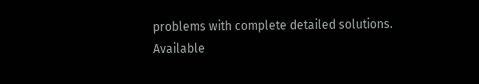problems with complete detailed solutions.
Available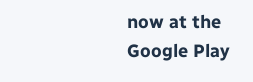now at the Google Play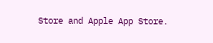Store and Apple App Store.